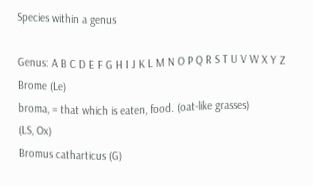Species within a genus

Genus: A B C D E F G H I J K L M N O P Q R S T U V W X Y Z
Brome (Le)
broma, = that which is eaten, food. (oat-like grasses)
(LS, Ox)
Bromus catharticus (G)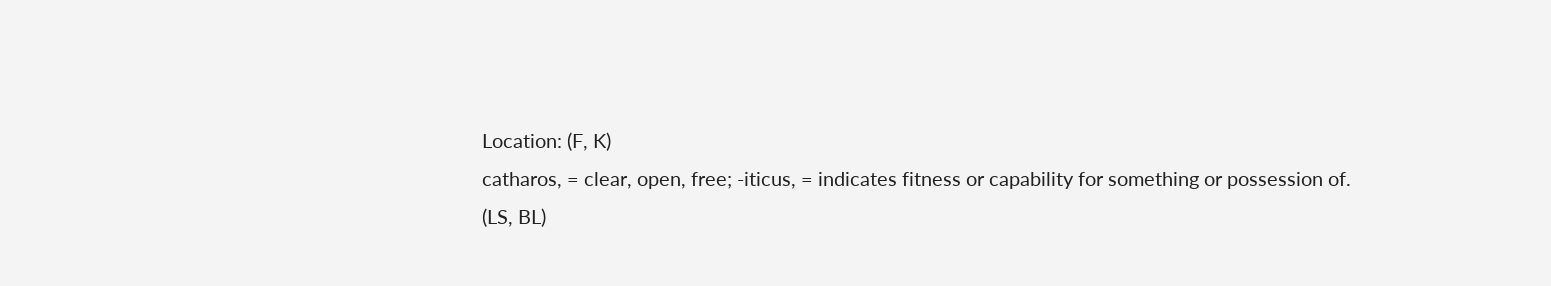Location: (F, K)
catharos, = clear, open, free; -iticus, = indicates fitness or capability for something or possession of.
(LS, BL)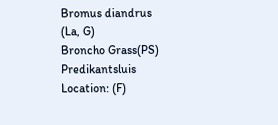Bromus diandrus (La, G)
Broncho Grass(PS) Predikantsluis
Location: (F)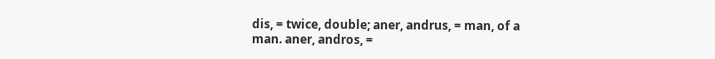dis, = twice, double; aner, andrus, = man, of a man. aner, andros, =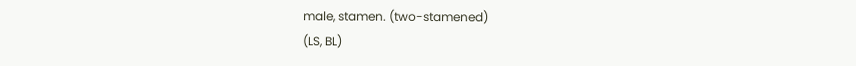male, stamen. (two-stamened)
(LS, BL)